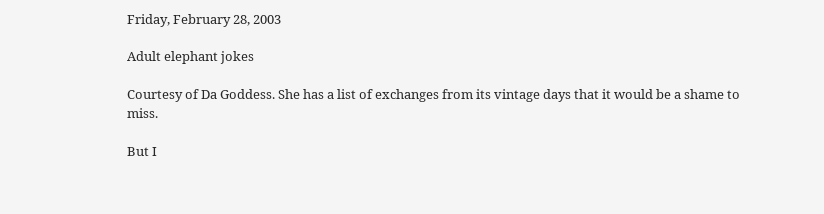Friday, February 28, 2003

Adult elephant jokes

Courtesy of Da Goddess. She has a list of exchanges from its vintage days that it would be a shame to miss.

But I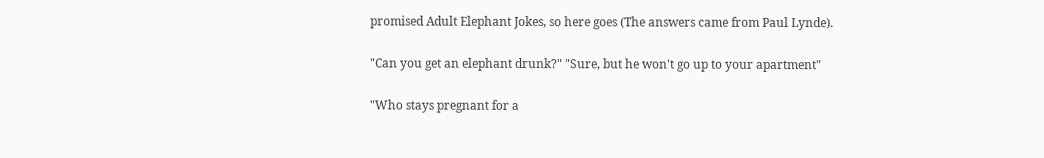promised Adult Elephant Jokes, so here goes (The answers came from Paul Lynde).

"Can you get an elephant drunk?" "Sure, but he won't go up to your apartment"

"Who stays pregnant for a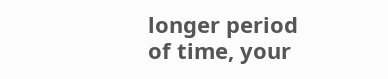longer period of time, your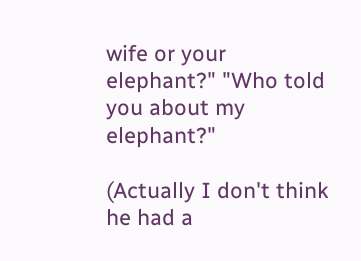wife or your elephant?" "Who told you about my elephant?"

(Actually I don't think he had a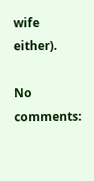wife either).

No comments: